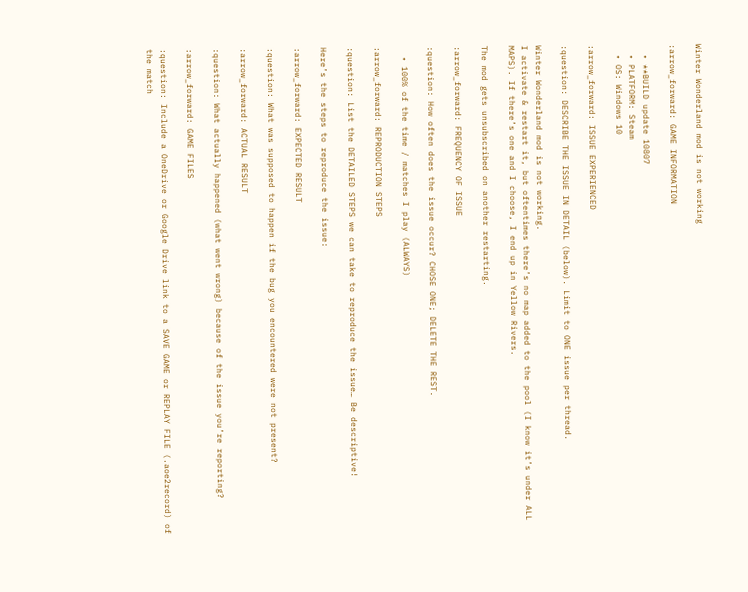Winter Wonderland mod is not working

:arrow_forward: GAME INFORMATION

  • **BUILD update 10807
  • PLATFORM: Steam
  • OS: Windows 10

:arrow_forward: ISSUE EXPERIENCED

:question: DESCRIBE THE ISSUE IN DETAIL (below). Limit to ONE issue per thread.

Winter Wonderland mod is not working.
I activate & restart it, but oftentimes there’s no map added to the pool (I know it’s under ALL MAPS). If there’s one and I choose, I end up in Yellow Rivers.

The mod gets unsubscribed on another restarting.

:arrow_forward: FREQUENCY OF ISSUE

:question: How often does the issue occur? CHOSE ONE; DELETE THE REST.

  • 100% of the time / matches I play (ALWAYS)

:arrow_forward: REPRODUCTION STEPS

:question: List the DETAILED STEPS we can take to reproduce the issue… Be descriptive!

Here’s the steps to reproduce the issue:

:arrow_forward: EXPECTED RESULT

:question: What was supposed to happen if the bug you encountered were not present?

:arrow_forward: ACTUAL RESULT

:question: What actually happened (what went wrong) because of the issue you’re reporting?

:arrow_forward: GAME FILES

:question: Include a OneDrive or Google Drive link to a SAVE GAME or REPLAY FILE (.aoe2record) of the match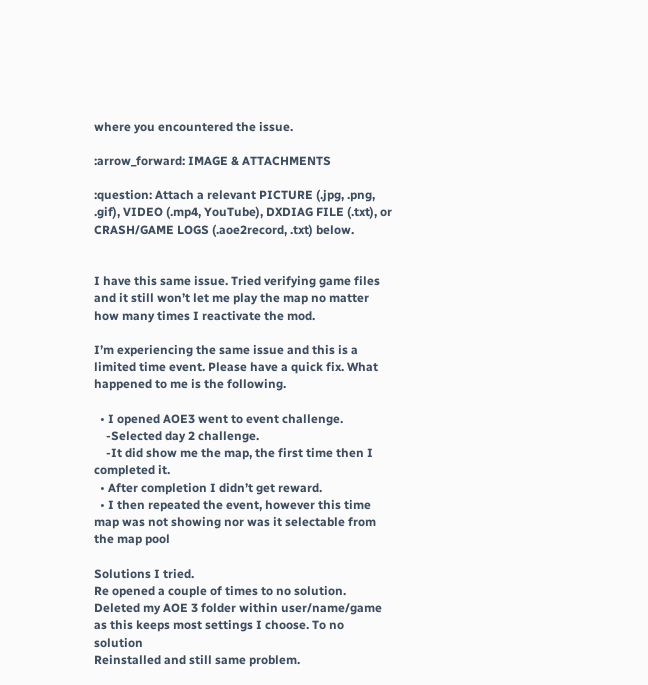where you encountered the issue.

:arrow_forward: IMAGE & ATTACHMENTS

:question: Attach a relevant PICTURE (.jpg, .png, .gif), VIDEO (.mp4, YouTube), DXDIAG FILE (.txt), or CRASH/GAME LOGS (.aoe2record, .txt) below.


I have this same issue. Tried verifying game files and it still won’t let me play the map no matter how many times I reactivate the mod.

I’m experiencing the same issue and this is a limited time event. Please have a quick fix. What happened to me is the following.

  • I opened AOE3 went to event challenge.
    -Selected day 2 challenge.
    -It did show me the map, the first time then I completed it.
  • After completion I didn’t get reward.
  • I then repeated the event, however this time map was not showing nor was it selectable from the map pool

Solutions I tried.
Re opened a couple of times to no solution.
Deleted my AOE 3 folder within user/name/game as this keeps most settings I choose. To no solution
Reinstalled and still same problem.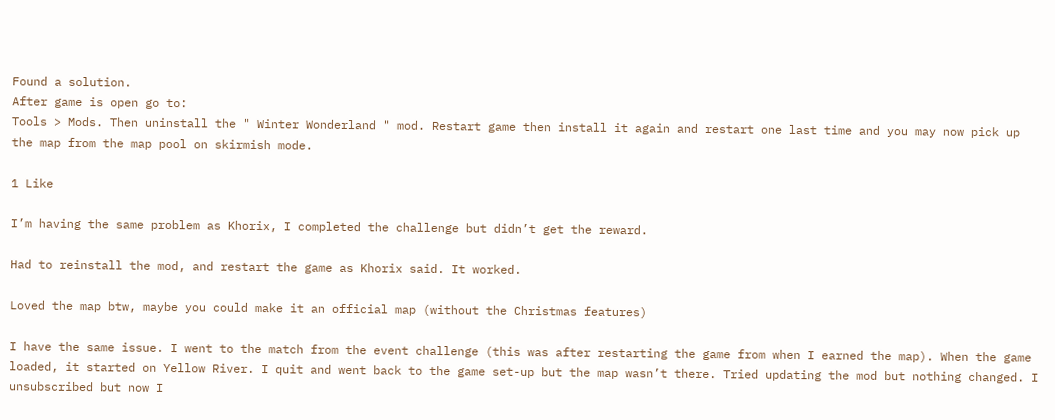Found a solution.
After game is open go to:
Tools > Mods. Then uninstall the " Winter Wonderland " mod. Restart game then install it again and restart one last time and you may now pick up the map from the map pool on skirmish mode.

1 Like

I’m having the same problem as Khorix, I completed the challenge but didn’t get the reward.

Had to reinstall the mod, and restart the game as Khorix said. It worked.

Loved the map btw, maybe you could make it an official map (without the Christmas features)

I have the same issue. I went to the match from the event challenge (this was after restarting the game from when I earned the map). When the game loaded, it started on Yellow River. I quit and went back to the game set-up but the map wasn’t there. Tried updating the mod but nothing changed. I unsubscribed but now I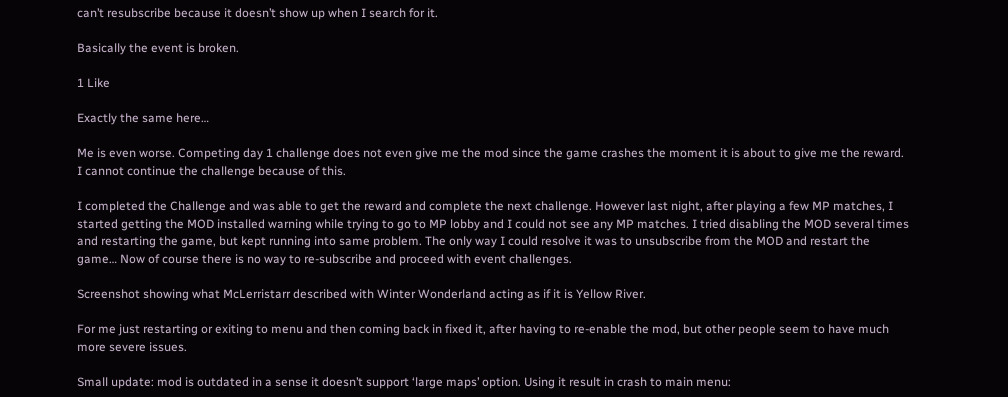can’t resubscribe because it doesn’t show up when I search for it.

Basically the event is broken.

1 Like

Exactly the same here…

Me is even worse. Competing day 1 challenge does not even give me the mod since the game crashes the moment it is about to give me the reward. I cannot continue the challenge because of this.

I completed the Challenge and was able to get the reward and complete the next challenge. However last night, after playing a few MP matches, I started getting the MOD installed warning while trying to go to MP lobby and I could not see any MP matches. I tried disabling the MOD several times and restarting the game, but kept running into same problem. The only way I could resolve it was to unsubscribe from the MOD and restart the game… Now of course there is no way to re-subscribe and proceed with event challenges.

Screenshot showing what McLerristarr described with Winter Wonderland acting as if it is Yellow River.

For me just restarting or exiting to menu and then coming back in fixed it, after having to re-enable the mod, but other people seem to have much more severe issues.

Small update: mod is outdated in a sense it doesn’t support ‘large maps’ option. Using it result in crash to main menu: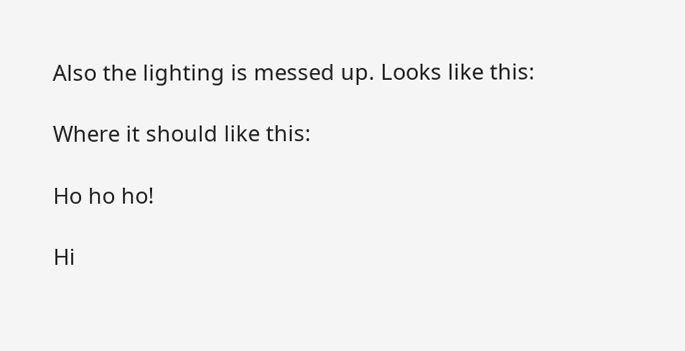Also the lighting is messed up. Looks like this:

Where it should like this:

Ho ho ho!

Hi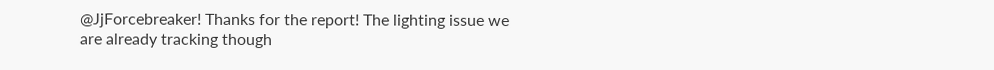@JjForcebreaker! Thanks for the report! The lighting issue we are already tracking though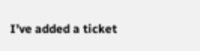I’ve added a ticket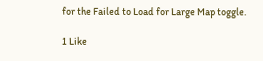for the Failed to Load for Large Map toggle.

1 Like